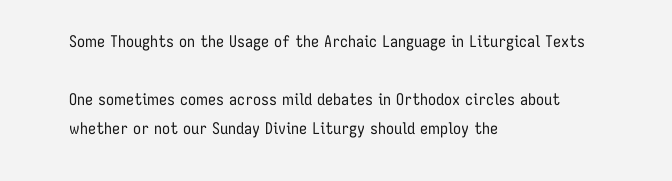Some Thoughts on the Usage of the Archaic Language in Liturgical Texts

One sometimes comes across mild debates in Orthodox circles about whether or not our Sunday Divine Liturgy should employ the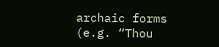archaic forms (e.g. “Thou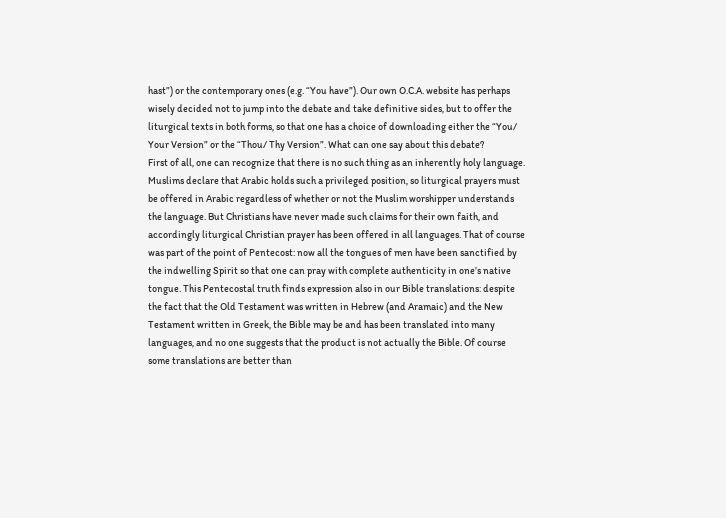hast”) or the contemporary ones (e.g. “You have”). Our own O.C.A. website has perhaps wisely decided not to jump into the debate and take definitive sides, but to offer the liturgical texts in both forms, so that one has a choice of downloading either the “You/ Your Version” or the “Thou/ Thy Version”. What can one say about this debate?
First of all, one can recognize that there is no such thing as an inherently holy language. Muslims declare that Arabic holds such a privileged position, so liturgical prayers must be offered in Arabic regardless of whether or not the Muslim worshipper understands the language. But Christians have never made such claims for their own faith, and accordingly liturgical Christian prayer has been offered in all languages. That of course was part of the point of Pentecost: now all the tongues of men have been sanctified by the indwelling Spirit so that one can pray with complete authenticity in one’s native tongue. This Pentecostal truth finds expression also in our Bible translations: despite the fact that the Old Testament was written in Hebrew (and Aramaic) and the New Testament written in Greek, the Bible may be and has been translated into many languages, and no one suggests that the product is not actually the Bible. Of course some translations are better than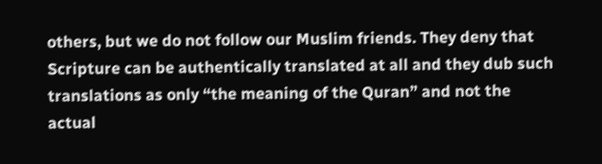others, but we do not follow our Muslim friends. They deny that Scripture can be authentically translated at all and they dub such translations as only “the meaning of the Quran” and not the actual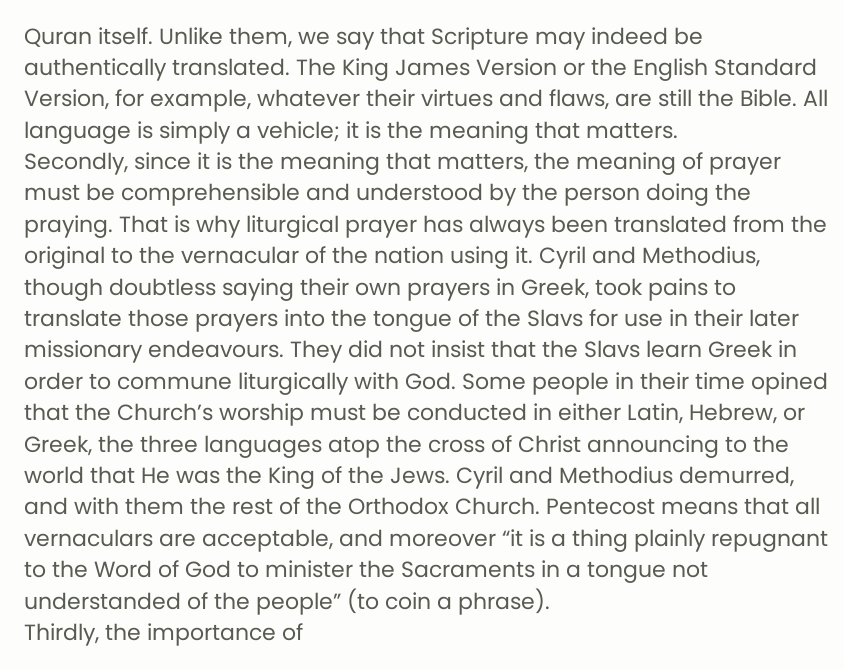Quran itself. Unlike them, we say that Scripture may indeed be authentically translated. The King James Version or the English Standard Version, for example, whatever their virtues and flaws, are still the Bible. All language is simply a vehicle; it is the meaning that matters.
Secondly, since it is the meaning that matters, the meaning of prayer must be comprehensible and understood by the person doing the praying. That is why liturgical prayer has always been translated from the original to the vernacular of the nation using it. Cyril and Methodius, though doubtless saying their own prayers in Greek, took pains to translate those prayers into the tongue of the Slavs for use in their later missionary endeavours. They did not insist that the Slavs learn Greek in order to commune liturgically with God. Some people in their time opined that the Church’s worship must be conducted in either Latin, Hebrew, or Greek, the three languages atop the cross of Christ announcing to the world that He was the King of the Jews. Cyril and Methodius demurred, and with them the rest of the Orthodox Church. Pentecost means that all vernaculars are acceptable, and moreover “it is a thing plainly repugnant to the Word of God to minister the Sacraments in a tongue not understanded of the people” (to coin a phrase).
Thirdly, the importance of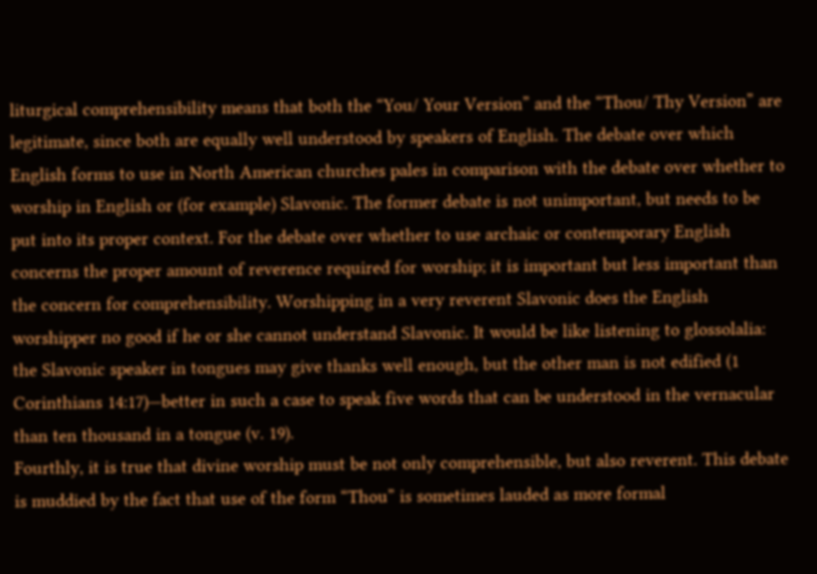liturgical comprehensibility means that both the “You/ Your Version” and the “Thou/ Thy Version” are legitimate, since both are equally well understood by speakers of English. The debate over which English forms to use in North American churches pales in comparison with the debate over whether to worship in English or (for example) Slavonic. The former debate is not unimportant, but needs to be put into its proper context. For the debate over whether to use archaic or contemporary English concerns the proper amount of reverence required for worship; it is important but less important than the concern for comprehensibility. Worshipping in a very reverent Slavonic does the English worshipper no good if he or she cannot understand Slavonic. It would be like listening to glossolalia: the Slavonic speaker in tongues may give thanks well enough, but the other man is not edified (1 Corinthians 14:17)—better in such a case to speak five words that can be understood in the vernacular than ten thousand in a tongue (v. 19).
Fourthly, it is true that divine worship must be not only comprehensible, but also reverent. This debate is muddied by the fact that use of the form “Thou” is sometimes lauded as more formal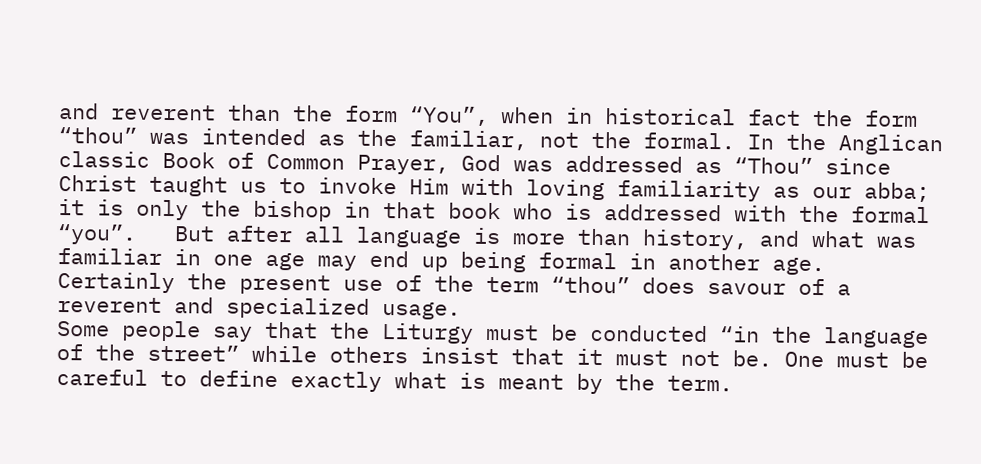and reverent than the form “You”, when in historical fact the form “thou” was intended as the familiar, not the formal. In the Anglican classic Book of Common Prayer, God was addressed as “Thou” since Christ taught us to invoke Him with loving familiarity as our abba; it is only the bishop in that book who is addressed with the formal “you”.   But after all language is more than history, and what was familiar in one age may end up being formal in another age. Certainly the present use of the term “thou” does savour of a reverent and specialized usage.
Some people say that the Liturgy must be conducted “in the language of the street” while others insist that it must not be. One must be careful to define exactly what is meant by the term.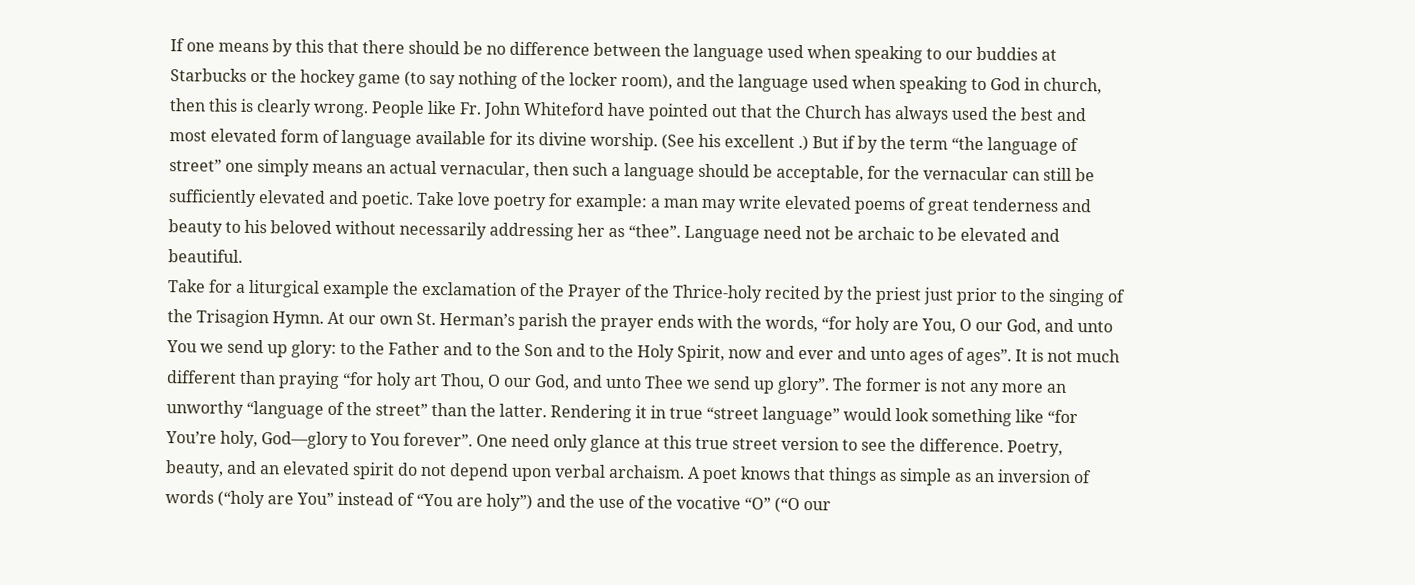If one means by this that there should be no difference between the language used when speaking to our buddies at Starbucks or the hockey game (to say nothing of the locker room), and the language used when speaking to God in church, then this is clearly wrong. People like Fr. John Whiteford have pointed out that the Church has always used the best and most elevated form of language available for its divine worship. (See his excellent .) But if by the term “the language of street” one simply means an actual vernacular, then such a language should be acceptable, for the vernacular can still be sufficiently elevated and poetic. Take love poetry for example: a man may write elevated poems of great tenderness and beauty to his beloved without necessarily addressing her as “thee”. Language need not be archaic to be elevated and beautiful.
Take for a liturgical example the exclamation of the Prayer of the Thrice-holy recited by the priest just prior to the singing of the Trisagion Hymn. At our own St. Herman’s parish the prayer ends with the words, “for holy are You, O our God, and unto You we send up glory: to the Father and to the Son and to the Holy Spirit, now and ever and unto ages of ages”. It is not much different than praying “for holy art Thou, O our God, and unto Thee we send up glory”. The former is not any more an unworthy “language of the street” than the latter. Rendering it in true “street language” would look something like “for You’re holy, God—glory to You forever”. One need only glance at this true street version to see the difference. Poetry, beauty, and an elevated spirit do not depend upon verbal archaism. A poet knows that things as simple as an inversion of words (“holy are You” instead of “You are holy”) and the use of the vocative “O” (“O our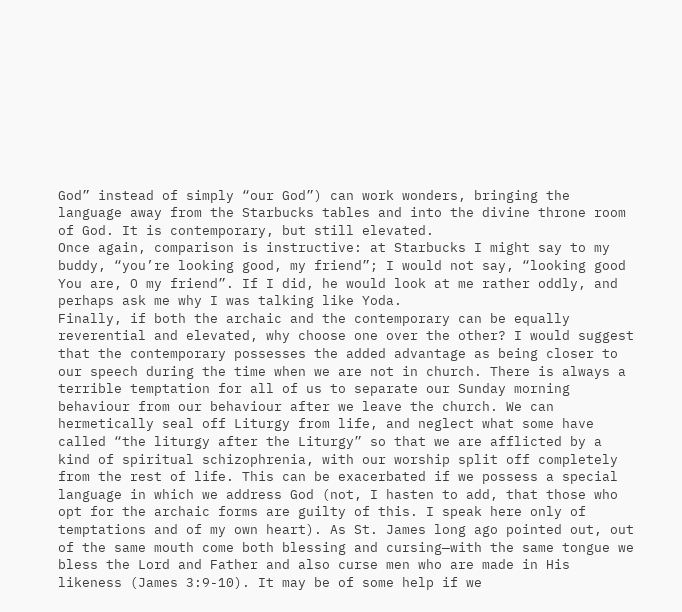God” instead of simply “our God”) can work wonders, bringing the language away from the Starbucks tables and into the divine throne room of God. It is contemporary, but still elevated.
Once again, comparison is instructive: at Starbucks I might say to my buddy, “you’re looking good, my friend”; I would not say, “looking good You are, O my friend”. If I did, he would look at me rather oddly, and perhaps ask me why I was talking like Yoda.
Finally, if both the archaic and the contemporary can be equally reverential and elevated, why choose one over the other? I would suggest that the contemporary possesses the added advantage as being closer to our speech during the time when we are not in church. There is always a terrible temptation for all of us to separate our Sunday morning behaviour from our behaviour after we leave the church. We can hermetically seal off Liturgy from life, and neglect what some have called “the liturgy after the Liturgy” so that we are afflicted by a kind of spiritual schizophrenia, with our worship split off completely from the rest of life. This can be exacerbated if we possess a special language in which we address God (not, I hasten to add, that those who opt for the archaic forms are guilty of this. I speak here only of temptations and of my own heart). As St. James long ago pointed out, out of the same mouth come both blessing and cursing—with the same tongue we bless the Lord and Father and also curse men who are made in His likeness (James 3:9-10). It may be of some help if we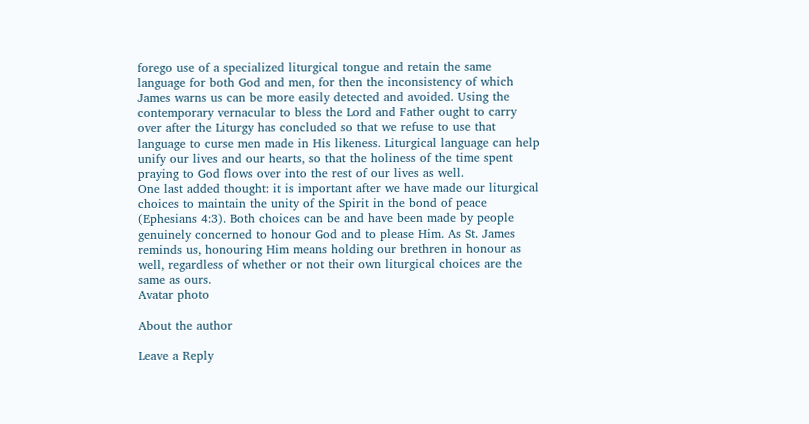forego use of a specialized liturgical tongue and retain the same language for both God and men, for then the inconsistency of which James warns us can be more easily detected and avoided. Using the contemporary vernacular to bless the Lord and Father ought to carry over after the Liturgy has concluded so that we refuse to use that language to curse men made in His likeness. Liturgical language can help unify our lives and our hearts, so that the holiness of the time spent praying to God flows over into the rest of our lives as well.
One last added thought: it is important after we have made our liturgical choices to maintain the unity of the Spirit in the bond of peace (Ephesians 4:3). Both choices can be and have been made by people genuinely concerned to honour God and to please Him. As St. James reminds us, honouring Him means holding our brethren in honour as well, regardless of whether or not their own liturgical choices are the same as ours.
Avatar photo

About the author

Leave a Reply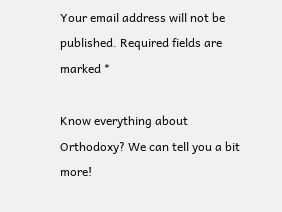Your email address will not be published. Required fields are marked *

Know everything about Orthodoxy? We can tell you a bit more!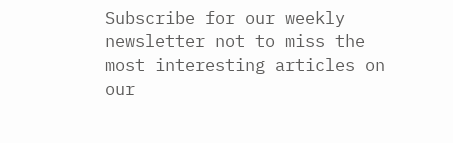Subscribe for our weekly newsletter not to miss the most interesting articles on our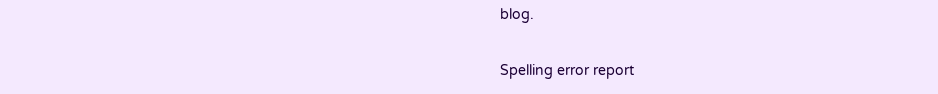blog.

Spelling error report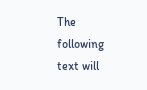The following text will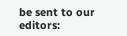be sent to our editors: